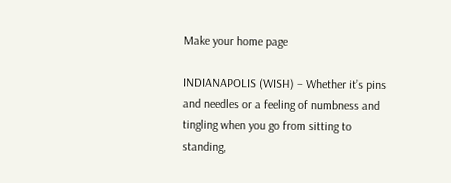Make your home page

INDIANAPOLIS (WISH) – Whether it’s pins and needles or a feeling of numbness and tingling when you go from sitting to standing,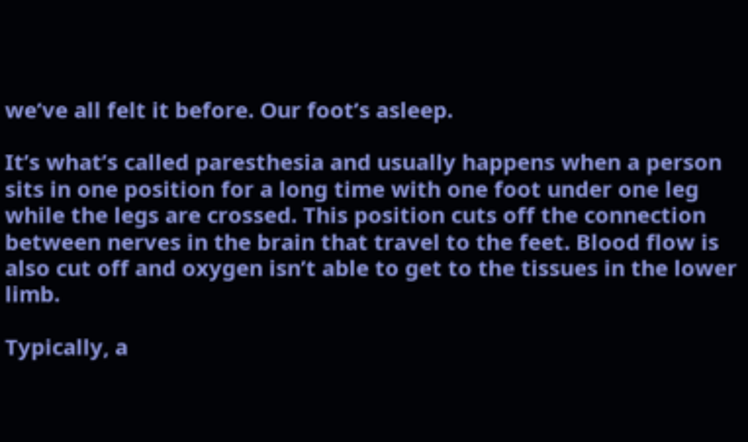we’ve all felt it before. Our foot’s asleep.

It’s what’s called paresthesia and usually happens when a person sits in one position for a long time with one foot under one leg while the legs are crossed. This position cuts off the connection between nerves in the brain that travel to the feet. Blood flow is also cut off and oxygen isn’t able to get to the tissues in the lower limb.

Typically, a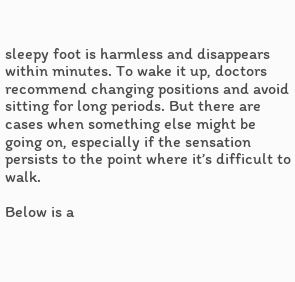sleepy foot is harmless and disappears within minutes. To wake it up, doctors recommend changing positions and avoid sitting for long periods. But there are cases when something else might be going on, especially if the sensation persists to the point where it’s difficult to walk.

Below is a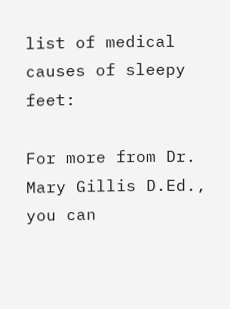list of medical causes of sleepy feet:

For more from Dr. Mary Gillis D.Ed., you can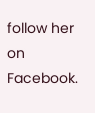follow her on Facebook.